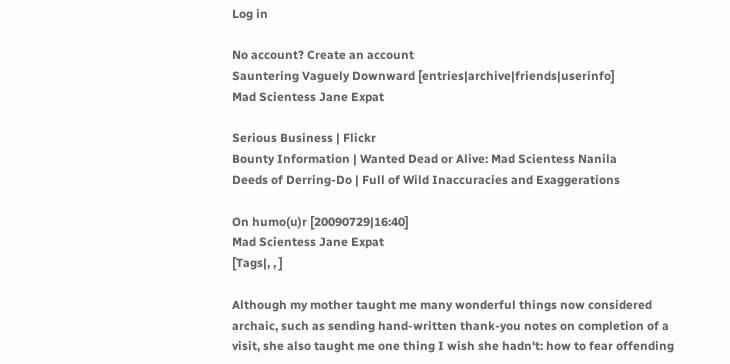Log in

No account? Create an account
Sauntering Vaguely Downward [entries|archive|friends|userinfo]
Mad Scientess Jane Expat

Serious Business | Flickr
Bounty Information | Wanted Dead or Alive: Mad Scientess Nanila
Deeds of Derring-Do | Full of Wild Inaccuracies and Exaggerations

On humo(u)r [20090729|16:40]
Mad Scientess Jane Expat
[Tags|, , ]

Although my mother taught me many wonderful things now considered archaic, such as sending hand-written thank-you notes on completion of a visit, she also taught me one thing I wish she hadn't: how to fear offending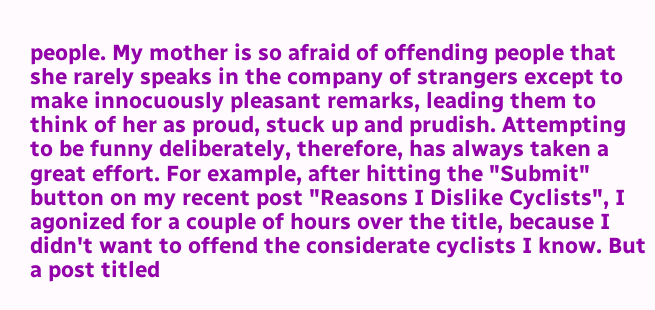people. My mother is so afraid of offending people that she rarely speaks in the company of strangers except to make innocuously pleasant remarks, leading them to think of her as proud, stuck up and prudish. Attempting to be funny deliberately, therefore, has always taken a great effort. For example, after hitting the "Submit" button on my recent post "Reasons I Dislike Cyclists", I agonized for a couple of hours over the title, because I didn't want to offend the considerate cyclists I know. But a post titled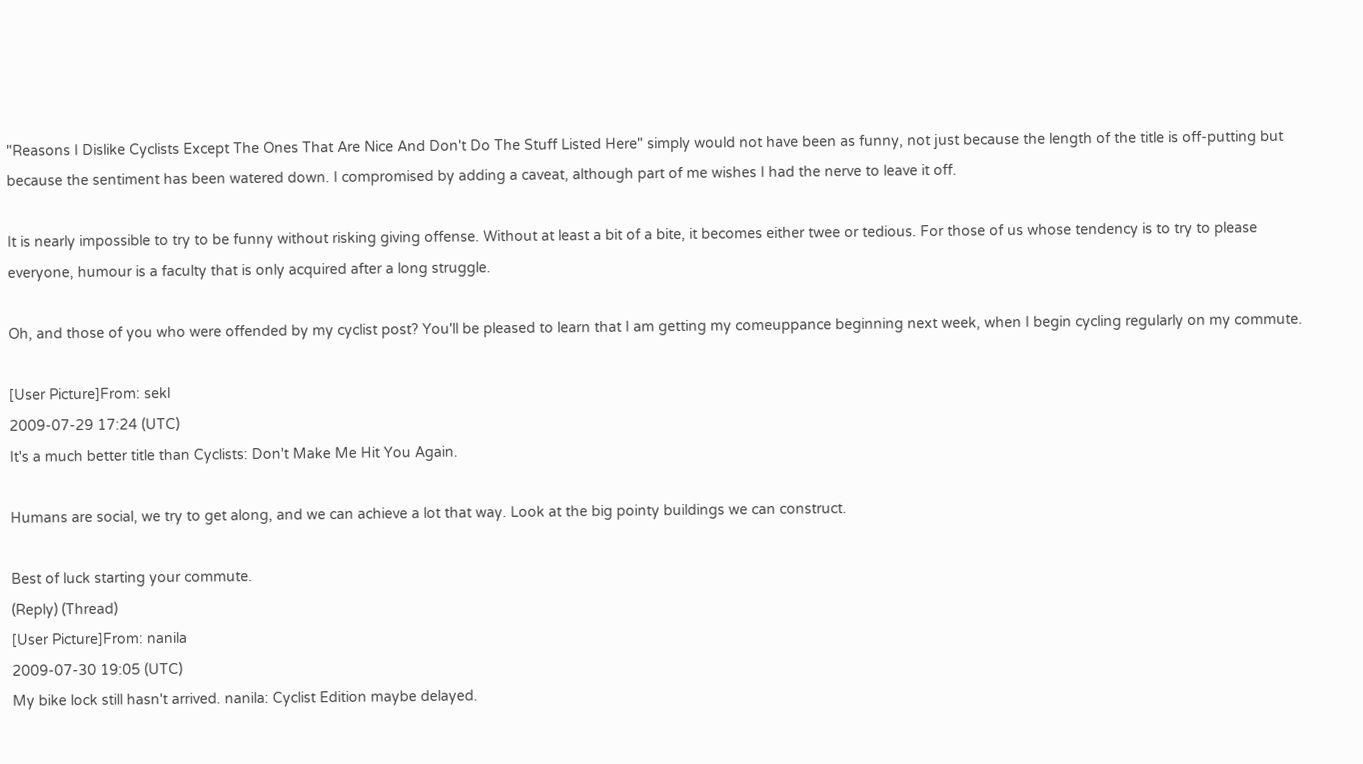"Reasons I Dislike Cyclists Except The Ones That Are Nice And Don't Do The Stuff Listed Here" simply would not have been as funny, not just because the length of the title is off-putting but because the sentiment has been watered down. I compromised by adding a caveat, although part of me wishes I had the nerve to leave it off.

It is nearly impossible to try to be funny without risking giving offense. Without at least a bit of a bite, it becomes either twee or tedious. For those of us whose tendency is to try to please everyone, humour is a faculty that is only acquired after a long struggle.

Oh, and those of you who were offended by my cyclist post? You'll be pleased to learn that I am getting my comeuppance beginning next week, when I begin cycling regularly on my commute.

[User Picture]From: sekl
2009-07-29 17:24 (UTC)
It's a much better title than Cyclists: Don't Make Me Hit You Again.

Humans are social, we try to get along, and we can achieve a lot that way. Look at the big pointy buildings we can construct.

Best of luck starting your commute.
(Reply) (Thread)
[User Picture]From: nanila
2009-07-30 19:05 (UTC)
My bike lock still hasn't arrived. nanila: Cyclist Edition maybe delayed.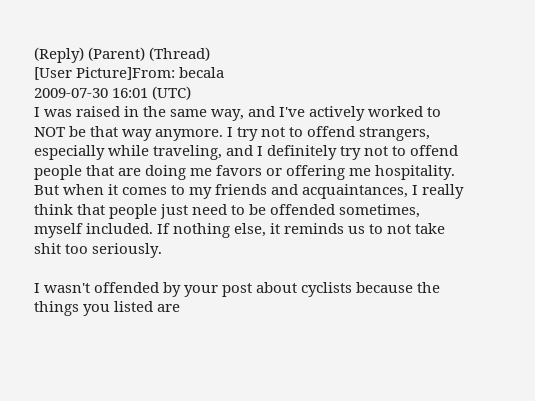(Reply) (Parent) (Thread)
[User Picture]From: becala
2009-07-30 16:01 (UTC)
I was raised in the same way, and I've actively worked to NOT be that way anymore. I try not to offend strangers, especially while traveling, and I definitely try not to offend people that are doing me favors or offering me hospitality. But when it comes to my friends and acquaintances, I really think that people just need to be offended sometimes, myself included. If nothing else, it reminds us to not take shit too seriously.

I wasn't offended by your post about cyclists because the things you listed are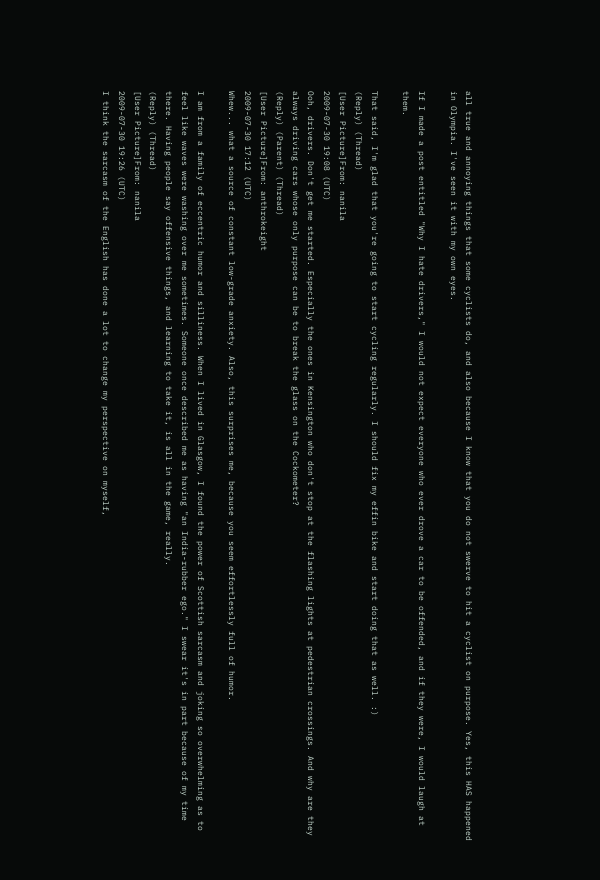all true and annoying things that some cyclists do, and also because I know that you do not swerve to hit a cyclist on purpose. Yes, this HAS happened in Olympia. I've seen it with my own eyes.

If I made a post entitled "Why I hate drivers," I would not expect everyone who ever drove a car to be offended, and if they were, I would laugh at them.

That said, I'm glad that you're going to start cycling regularly. I should fix my effin bike and start doing that as well. :)
(Reply) (Thread)
[User Picture]From: nanila
2009-07-30 19:08 (UTC)
Ooh, drivers. Don't get me started. Especially the ones in Kensington who don't stop at the flashing lights at pedestrian crossings. And why are they always driving cars whose only purpose can be to break the glass on the Cockometer?
(Reply) (Parent) (Thread)
[User Picture]From: anthrokeight
2009-07-30 17:12 (UTC)
Whew... what a source of constant low-grade anxiety. Also, this surprises me, because you seem effortlessly full of humor.

I am from a family of eccentric humor and silliness. When I lived in Glasgow, I found the power of Scottish sarcasm and joking so overwhelming as to feel like waves were washing over me sometimes. Someone once described me as having "an India-rubber ego." I swear it's in part because of my time there. Having people say offensive things, and learning to take it, is all in the game, really.
(Reply) (Thread)
[User Picture]From: nanila
2009-07-30 19:26 (UTC)
I think the sarcasm of the English has done a lot to change my perspective on myself,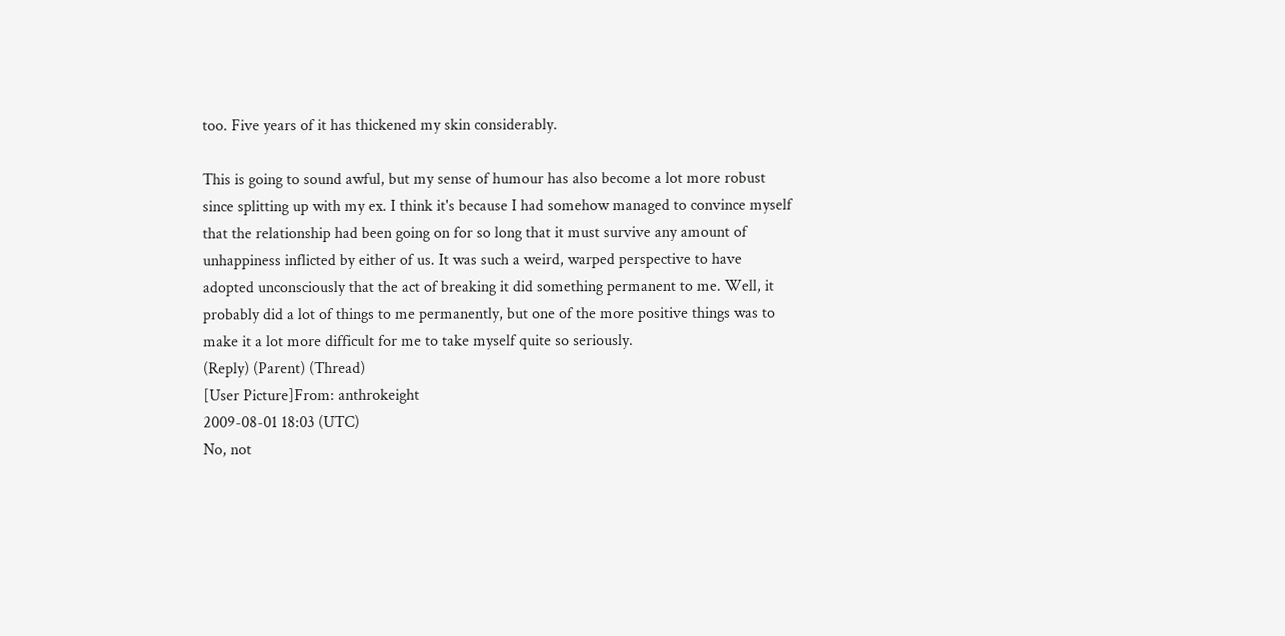too. Five years of it has thickened my skin considerably.

This is going to sound awful, but my sense of humour has also become a lot more robust since splitting up with my ex. I think it's because I had somehow managed to convince myself that the relationship had been going on for so long that it must survive any amount of unhappiness inflicted by either of us. It was such a weird, warped perspective to have adopted unconsciously that the act of breaking it did something permanent to me. Well, it probably did a lot of things to me permanently, but one of the more positive things was to make it a lot more difficult for me to take myself quite so seriously.
(Reply) (Parent) (Thread)
[User Picture]From: anthrokeight
2009-08-01 18:03 (UTC)
No, not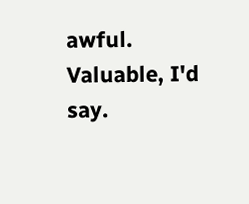awful. Valuable, I'd say.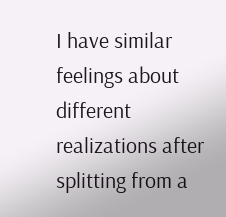I have similar feelings about different realizations after splitting from a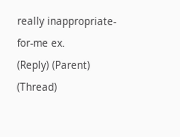really inappropriate-for-me ex.
(Reply) (Parent) (Thread)